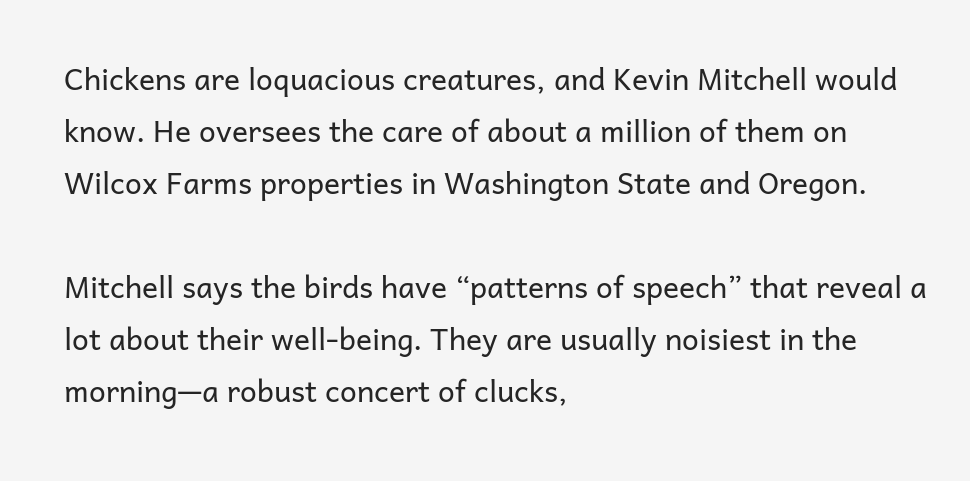Chickens are loquacious creatures, and Kevin Mitchell would know. He oversees the care of about a million of them on Wilcox Farms properties in Washington State and Oregon.

Mitchell says the birds have “patterns of speech” that reveal a lot about their well-being. They are usually noisiest in the morning—a robust concert of clucks,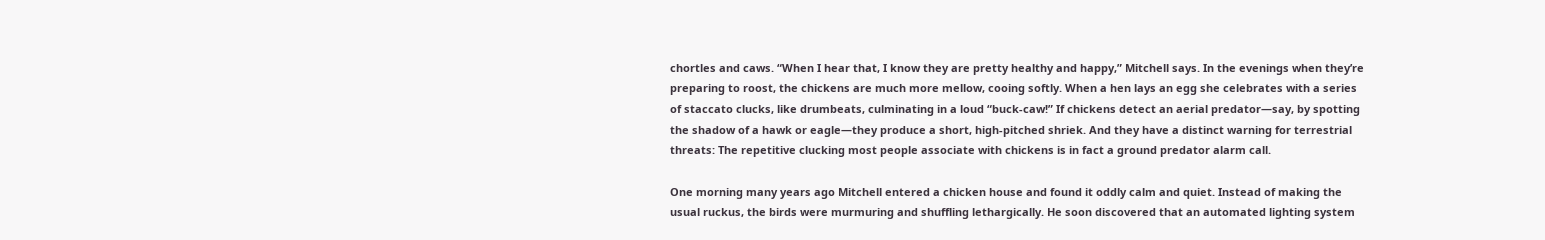chortles and caws. “When I hear that, I know they are pretty healthy and happy,” Mitchell says. In the evenings when they’re preparing to roost, the chickens are much more mellow, cooing softly. When a hen lays an egg she celebrates with a series of staccato clucks, like drumbeats, culminating in a loud “buck-caw!” If chickens detect an aerial predator—say, by spotting the shadow of a hawk or eagle—they produce a short, high-pitched shriek. And they have a distinct warning for terrestrial threats: The repetitive clucking most people associate with chickens is in fact a ground predator alarm call.

One morning many years ago Mitchell entered a chicken house and found it oddly calm and quiet. Instead of making the usual ruckus, the birds were murmuring and shuffling lethargically. He soon discovered that an automated lighting system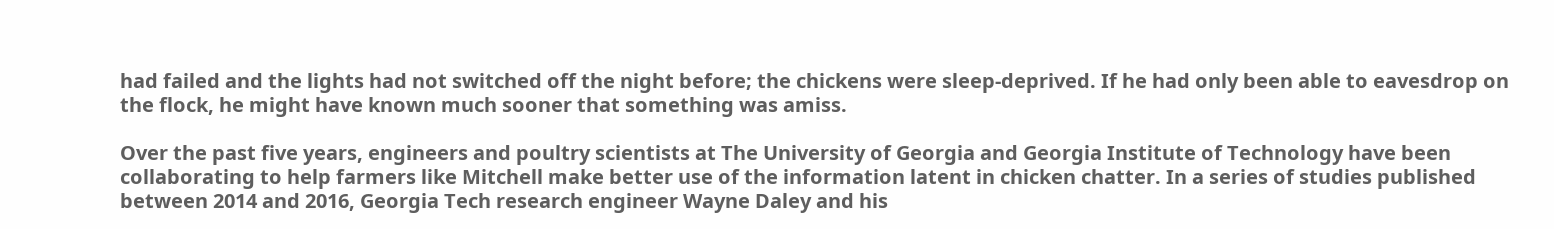had failed and the lights had not switched off the night before; the chickens were sleep-deprived. If he had only been able to eavesdrop on the flock, he might have known much sooner that something was amiss.

Over the past five years, engineers and poultry scientists at The University of Georgia and Georgia Institute of Technology have been collaborating to help farmers like Mitchell make better use of the information latent in chicken chatter. In a series of studies published between 2014 and 2016, Georgia Tech research engineer Wayne Daley and his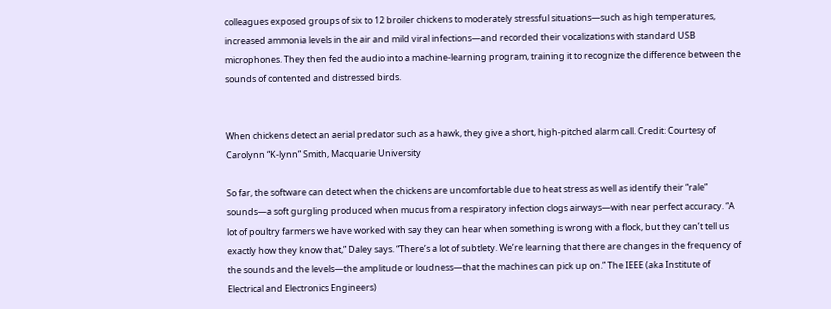colleagues exposed groups of six to 12 broiler chickens to moderately stressful situations—such as high temperatures, increased ammonia levels in the air and mild viral infections—and recorded their vocalizations with standard USB microphones. They then fed the audio into a machine-learning program, training it to recognize the difference between the sounds of contented and distressed birds.


When chickens detect an aerial predator such as a hawk, they give a short, high-pitched alarm call. Credit: Courtesy of Carolynn “K-lynn” Smith, Macquarie University

So far, the software can detect when the chickens are uncomfortable due to heat stress as well as identify their “rale” sounds—a soft gurgling produced when mucus from a respiratory infection clogs airways—with near perfect accuracy. “A lot of poultry farmers we have worked with say they can hear when something is wrong with a flock, but they can’t tell us exactly how they know that,” Daley says. “There’s a lot of subtlety. We’re learning that there are changes in the frequency of the sounds and the levels—the amplitude or loudness—that the machines can pick up on.” The IEEE (aka Institute of Electrical and Electronics Engineers)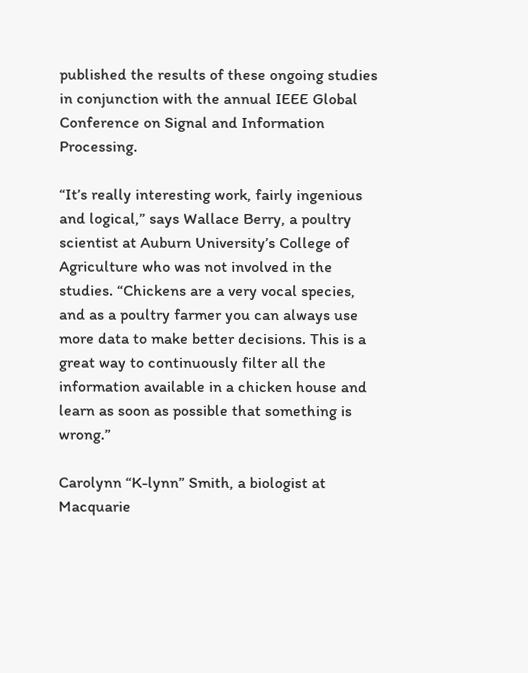published the results of these ongoing studies in conjunction with the annual IEEE Global Conference on Signal and Information Processing.

“It’s really interesting work, fairly ingenious and logical,” says Wallace Berry, a poultry scientist at Auburn University’s College of Agriculture who was not involved in the studies. “Chickens are a very vocal species, and as a poultry farmer you can always use more data to make better decisions. This is a great way to continuously filter all the information available in a chicken house and learn as soon as possible that something is wrong.”

Carolynn “K-lynn” Smith, a biologist at Macquarie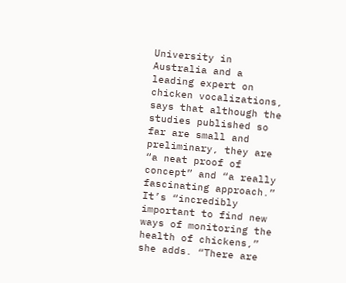University in Australia and a leading expert on chicken vocalizations, says that although the studies published so far are small and preliminary, they are “a neat proof of concept” and “a really fascinating approach.” It’s “incredibly important to find new ways of monitoring the health of chickens,” she adds. “There are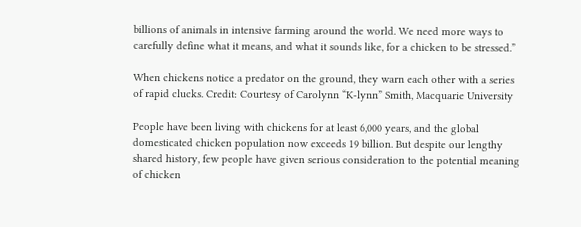billions of animals in intensive farming around the world. We need more ways to carefully define what it means, and what it sounds like, for a chicken to be stressed.”

When chickens notice a predator on the ground, they warn each other with a series of rapid clucks. Credit: Courtesy of Carolynn “K-lynn” Smith, Macquarie University

People have been living with chickens for at least 6,000 years, and the global domesticated chicken population now exceeds 19 billion. But despite our lengthy shared history, few people have given serious consideration to the potential meaning of chicken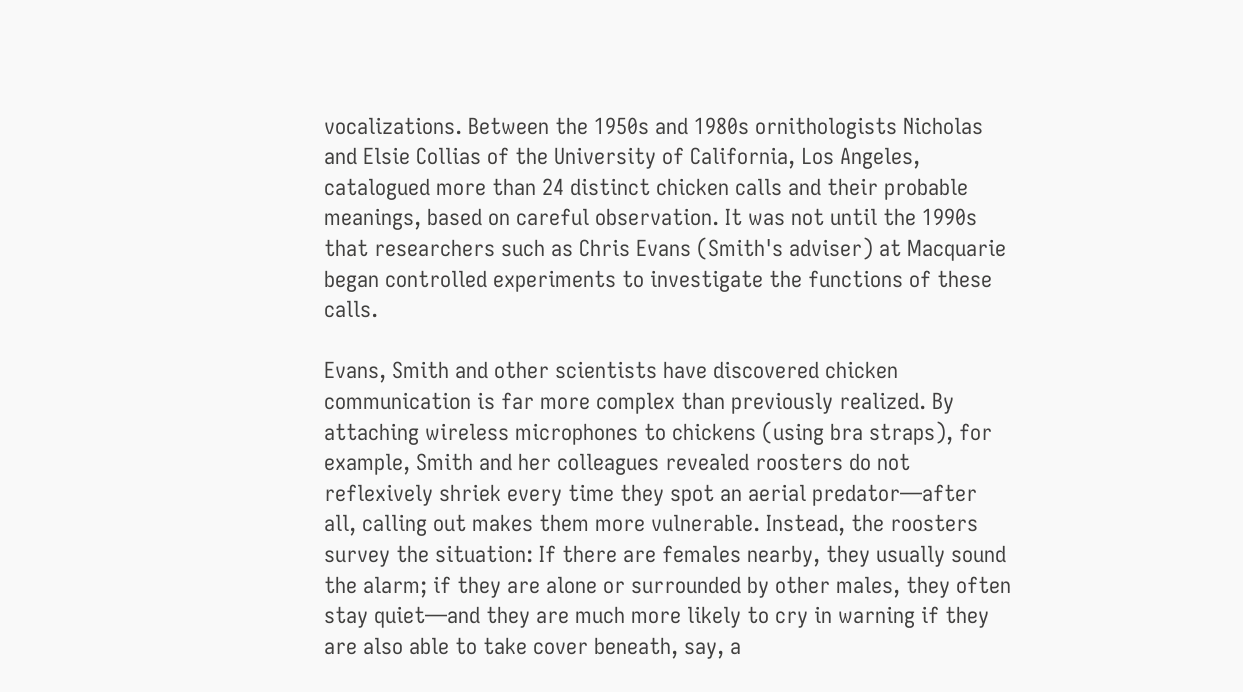vocalizations. Between the 1950s and 1980s ornithologists Nicholas and Elsie Collias of the University of California, Los Angeles, catalogued more than 24 distinct chicken calls and their probable meanings, based on careful observation. It was not until the 1990s that researchers such as Chris Evans (Smith's adviser) at Macquarie began controlled experiments to investigate the functions of these calls.

Evans, Smith and other scientists have discovered chicken communication is far more complex than previously realized. By attaching wireless microphones to chickens (using bra straps), for example, Smith and her colleagues revealed roosters do not reflexively shriek every time they spot an aerial predator—after all, calling out makes them more vulnerable. Instead, the roosters survey the situation: If there are females nearby, they usually sound the alarm; if they are alone or surrounded by other males, they often stay quiet—and they are much more likely to cry in warning if they are also able to take cover beneath, say, a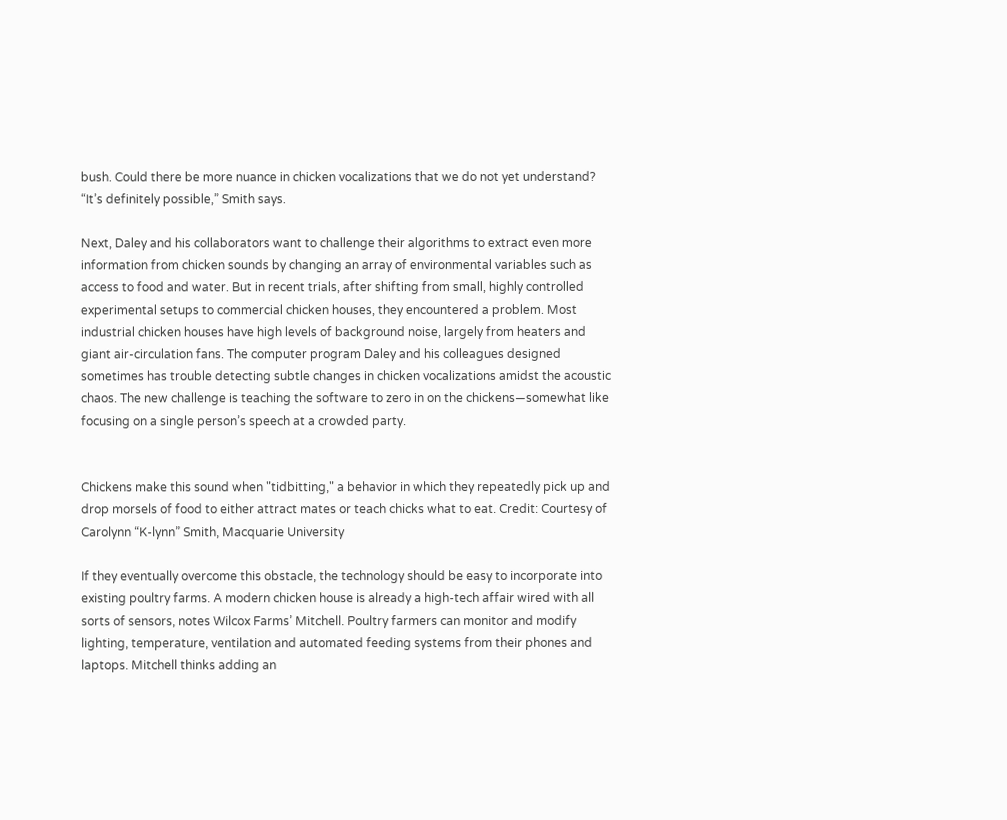bush. Could there be more nuance in chicken vocalizations that we do not yet understand? “It’s definitely possible,” Smith says.

Next, Daley and his collaborators want to challenge their algorithms to extract even more information from chicken sounds by changing an array of environmental variables such as access to food and water. But in recent trials, after shifting from small, highly controlled experimental setups to commercial chicken houses, they encountered a problem. Most industrial chicken houses have high levels of background noise, largely from heaters and giant air-circulation fans. The computer program Daley and his colleagues designed sometimes has trouble detecting subtle changes in chicken vocalizations amidst the acoustic chaos. The new challenge is teaching the software to zero in on the chickens—somewhat like focusing on a single person’s speech at a crowded party.


Chickens make this sound when "tidbitting," a behavior in which they repeatedly pick up and drop morsels of food to either attract mates or teach chicks what to eat. Credit: Courtesy of Carolynn “K-lynn” Smith, Macquarie University

If they eventually overcome this obstacle, the technology should be easy to incorporate into existing poultry farms. A modern chicken house is already a high-tech affair wired with all sorts of sensors, notes Wilcox Farms’ Mitchell. Poultry farmers can monitor and modify lighting, temperature, ventilation and automated feeding systems from their phones and laptops. Mitchell thinks adding an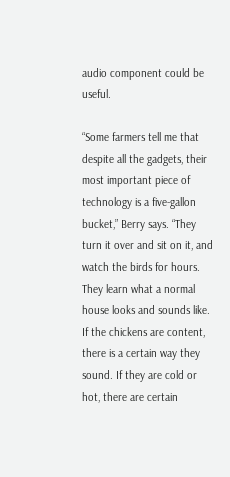audio component could be useful.

“Some farmers tell me that despite all the gadgets, their most important piece of technology is a five-gallon bucket,” Berry says. “They turn it over and sit on it, and watch the birds for hours. They learn what a normal house looks and sounds like. If the chickens are content, there is a certain way they sound. If they are cold or hot, there are certain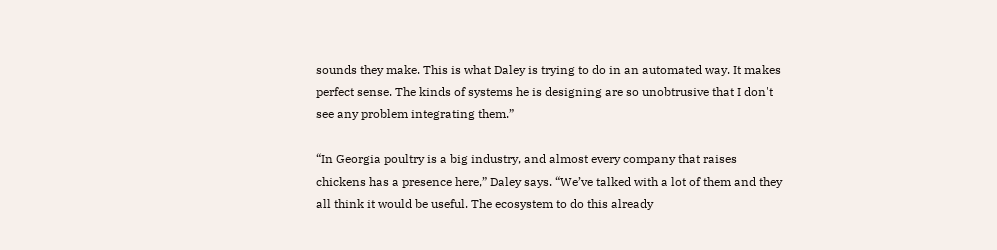sounds they make. This is what Daley is trying to do in an automated way. It makes perfect sense. The kinds of systems he is designing are so unobtrusive that I don't see any problem integrating them.”

“In Georgia poultry is a big industry, and almost every company that raises chickens has a presence here,” Daley says. “We’ve talked with a lot of them and they all think it would be useful. The ecosystem to do this already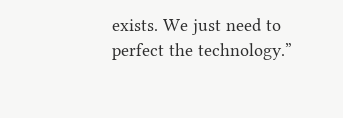exists. We just need to perfect the technology.”